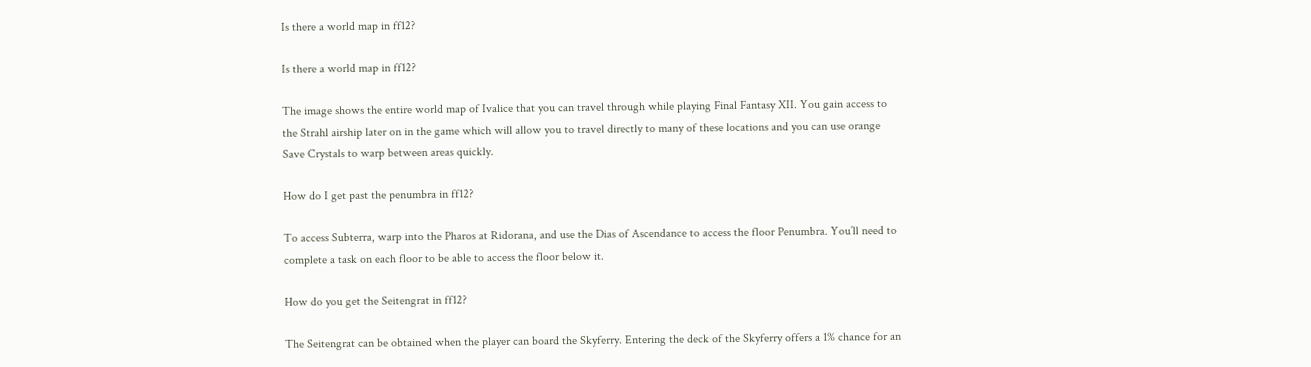Is there a world map in ff12?

Is there a world map in ff12?

The image shows the entire world map of Ivalice that you can travel through while playing Final Fantasy XII. You gain access to the Strahl airship later on in the game which will allow you to travel directly to many of these locations and you can use orange Save Crystals to warp between areas quickly.

How do I get past the penumbra in ff12?

To access Subterra, warp into the Pharos at Ridorana, and use the Dias of Ascendance to access the floor Penumbra. You’ll need to complete a task on each floor to be able to access the floor below it.

How do you get the Seitengrat in ff12?

The Seitengrat can be obtained when the player can board the Skyferry. Entering the deck of the Skyferry offers a 1% chance for an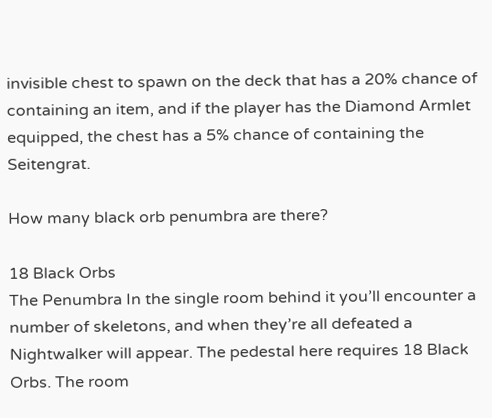invisible chest to spawn on the deck that has a 20% chance of containing an item, and if the player has the Diamond Armlet equipped, the chest has a 5% chance of containing the Seitengrat.

How many black orb penumbra are there?

18 Black Orbs
The Penumbra In the single room behind it you’ll encounter a number of skeletons, and when they’re all defeated a Nightwalker will appear. The pedestal here requires 18 Black Orbs. The room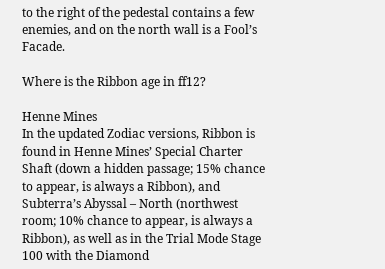to the right of the pedestal contains a few enemies, and on the north wall is a Fool’s Facade.

Where is the Ribbon age in ff12?

Henne Mines
In the updated Zodiac versions, Ribbon is found in Henne Mines’ Special Charter Shaft (down a hidden passage; 15% chance to appear, is always a Ribbon), and Subterra’s Abyssal – North (northwest room; 10% chance to appear, is always a Ribbon), as well as in the Trial Mode Stage 100 with the Diamond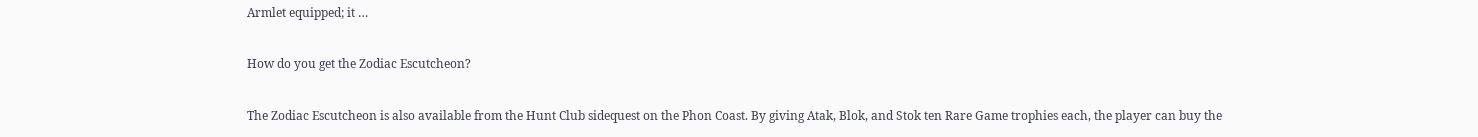Armlet equipped; it …

How do you get the Zodiac Escutcheon?

The Zodiac Escutcheon is also available from the Hunt Club sidequest on the Phon Coast. By giving Atak, Blok, and Stok ten Rare Game trophies each, the player can buy the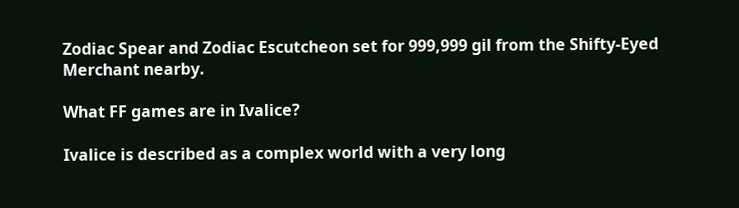Zodiac Spear and Zodiac Escutcheon set for 999,999 gil from the Shifty-Eyed Merchant nearby.

What FF games are in Ivalice?

Ivalice is described as a complex world with a very long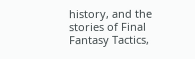history, and the stories of Final Fantasy Tactics,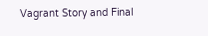Vagrant Story and Final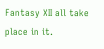Fantasy XII all take place in it.